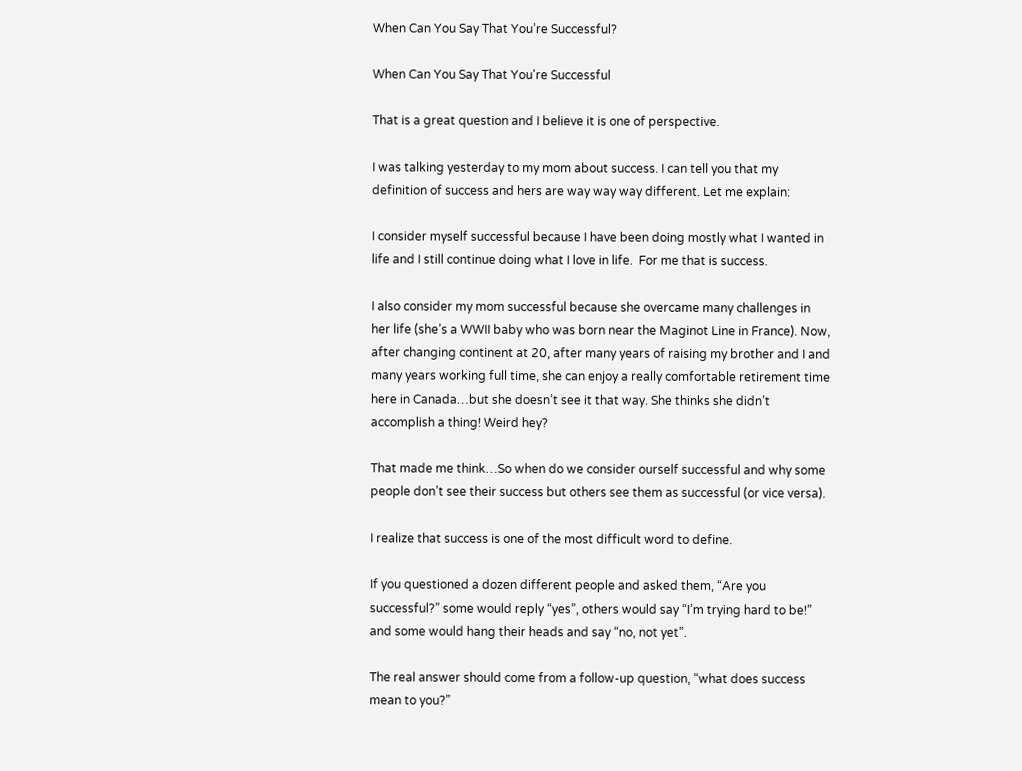When Can You Say That You’re Successful?

When Can You Say That You're Successful

That is a great question and I believe it is one of perspective.

I was talking yesterday to my mom about success. I can tell you that my definition of success and hers are way way way different. Let me explain:

I consider myself successful because I have been doing mostly what I wanted in life and I still continue doing what I love in life.  For me that is success.

I also consider my mom successful because she overcame many challenges in her life (she’s a WWII baby who was born near the Maginot Line in France). Now, after changing continent at 20, after many years of raising my brother and I and many years working full time, she can enjoy a really comfortable retirement time here in Canada…but she doesn’t see it that way. She thinks she didn’t accomplish a thing! Weird hey?

That made me think…So when do we consider ourself successful and why some people don’t see their success but others see them as successful (or vice versa).

I realize that success is one of the most difficult word to define.

If you questioned a dozen different people and asked them, “Are you successful?” some would reply “yes”, others would say “I’m trying hard to be!” and some would hang their heads and say “no, not yet”.

The real answer should come from a follow-up question, “what does success mean to you?”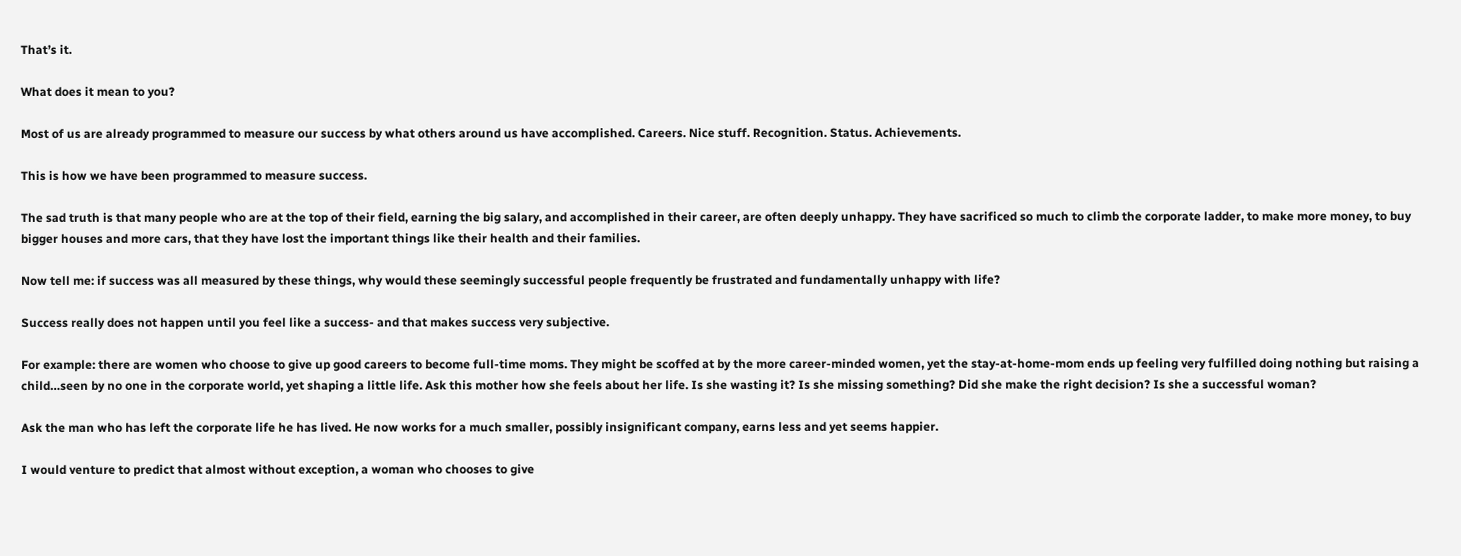That’s it.

What does it mean to you?

Most of us are already programmed to measure our success by what others around us have accomplished. Careers. Nice stuff. Recognition. Status. Achievements.

This is how we have been programmed to measure success.

The sad truth is that many people who are at the top of their field, earning the big salary, and accomplished in their career, are often deeply unhappy. They have sacrificed so much to climb the corporate ladder, to make more money, to buy bigger houses and more cars, that they have lost the important things like their health and their families.

Now tell me: if success was all measured by these things, why would these seemingly successful people frequently be frustrated and fundamentally unhappy with life?

Success really does not happen until you feel like a success- and that makes success very subjective.

For example: there are women who choose to give up good careers to become full-time moms. They might be scoffed at by the more career-minded women, yet the stay-at-home-mom ends up feeling very fulfilled doing nothing but raising a child…seen by no one in the corporate world, yet shaping a little life. Ask this mother how she feels about her life. Is she wasting it? Is she missing something? Did she make the right decision? Is she a successful woman?

Ask the man who has left the corporate life he has lived. He now works for a much smaller, possibly insignificant company, earns less and yet seems happier.

I would venture to predict that almost without exception, a woman who chooses to give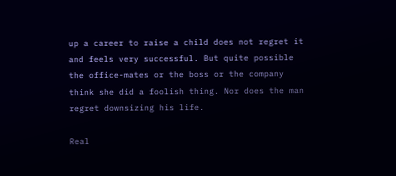up a career to raise a child does not regret it and feels very successful. But quite possible the office-mates or the boss or the company think she did a foolish thing. Nor does the man regret downsizing his life.

Real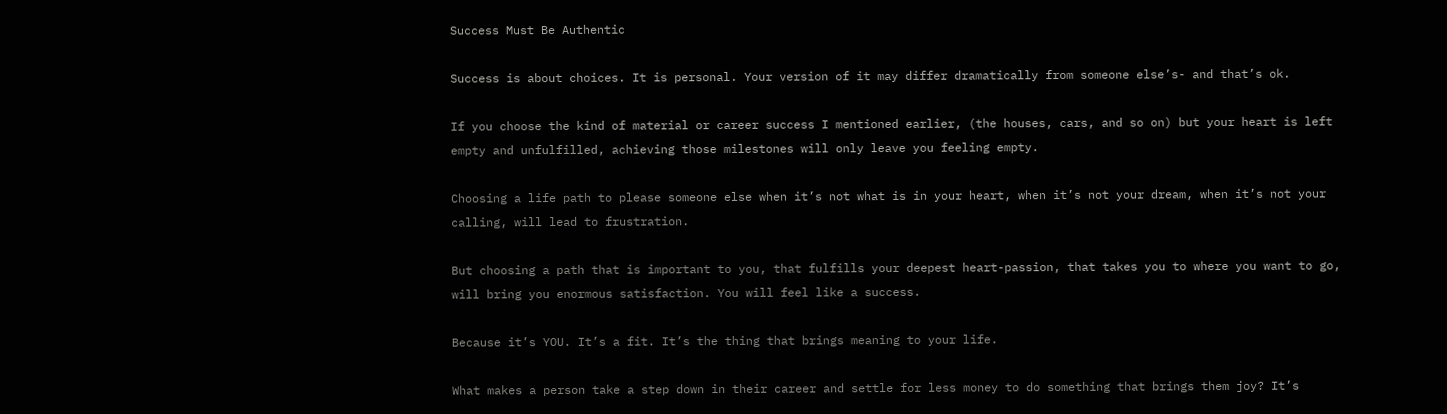Success Must Be Authentic

Success is about choices. It is personal. Your version of it may differ dramatically from someone else’s- and that’s ok.

If you choose the kind of material or career success I mentioned earlier, (the houses, cars, and so on) but your heart is left empty and unfulfilled, achieving those milestones will only leave you feeling empty.

Choosing a life path to please someone else when it’s not what is in your heart, when it’s not your dream, when it’s not your calling, will lead to frustration.

But choosing a path that is important to you, that fulfills your deepest heart-passion, that takes you to where you want to go, will bring you enormous satisfaction. You will feel like a success.

Because it’s YOU. It’s a fit. It’s the thing that brings meaning to your life.

What makes a person take a step down in their career and settle for less money to do something that brings them joy? It’s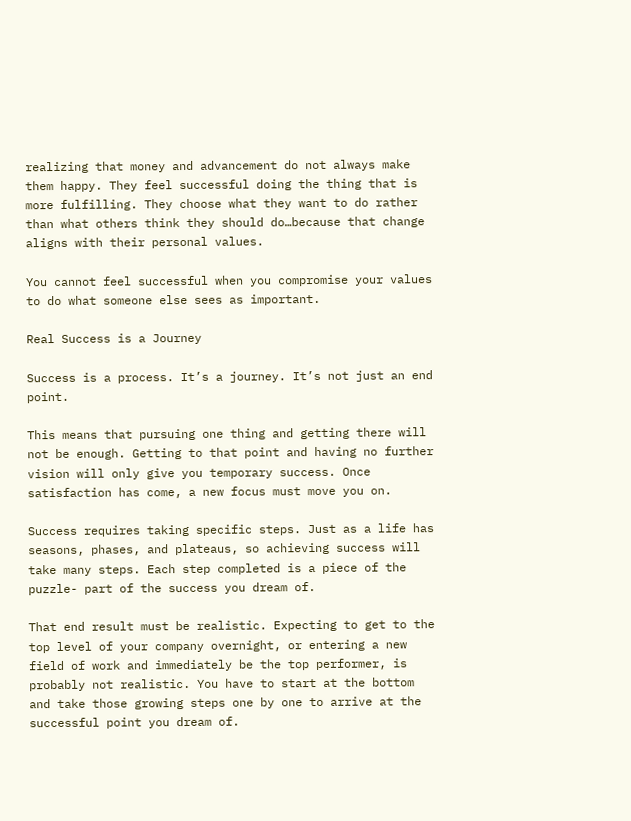realizing that money and advancement do not always make them happy. They feel successful doing the thing that is more fulfilling. They choose what they want to do rather than what others think they should do…because that change aligns with their personal values.

You cannot feel successful when you compromise your values to do what someone else sees as important.

Real Success is a Journey

Success is a process. It’s a journey. It’s not just an end point.

This means that pursuing one thing and getting there will not be enough. Getting to that point and having no further vision will only give you temporary success. Once satisfaction has come, a new focus must move you on.

Success requires taking specific steps. Just as a life has seasons, phases, and plateaus, so achieving success will take many steps. Each step completed is a piece of the puzzle- part of the success you dream of.

That end result must be realistic. Expecting to get to the top level of your company overnight, or entering a new field of work and immediately be the top performer, is probably not realistic. You have to start at the bottom and take those growing steps one by one to arrive at the successful point you dream of.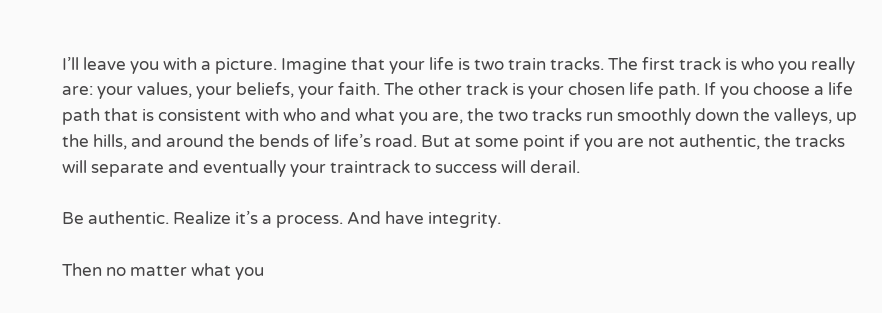I’ll leave you with a picture. Imagine that your life is two train tracks. The first track is who you really are: your values, your beliefs, your faith. The other track is your chosen life path. If you choose a life path that is consistent with who and what you are, the two tracks run smoothly down the valleys, up the hills, and around the bends of life’s road. But at some point if you are not authentic, the tracks will separate and eventually your traintrack to success will derail.

Be authentic. Realize it’s a process. And have integrity.

Then no matter what you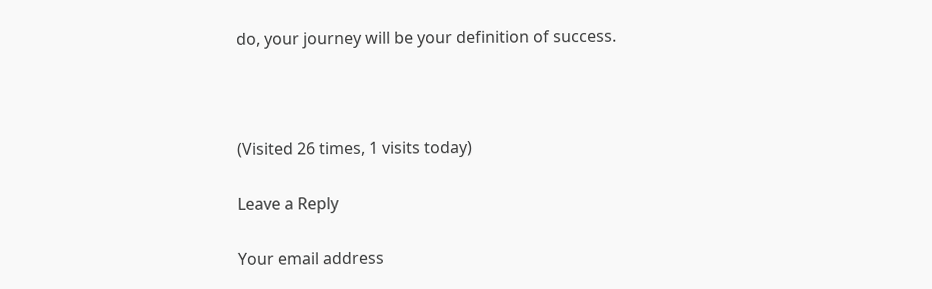do, your journey will be your definition of success.



(Visited 26 times, 1 visits today)

Leave a Reply

Your email address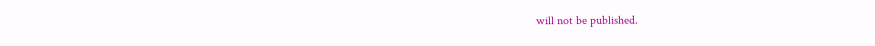will not be published.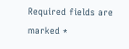Required fields are marked *